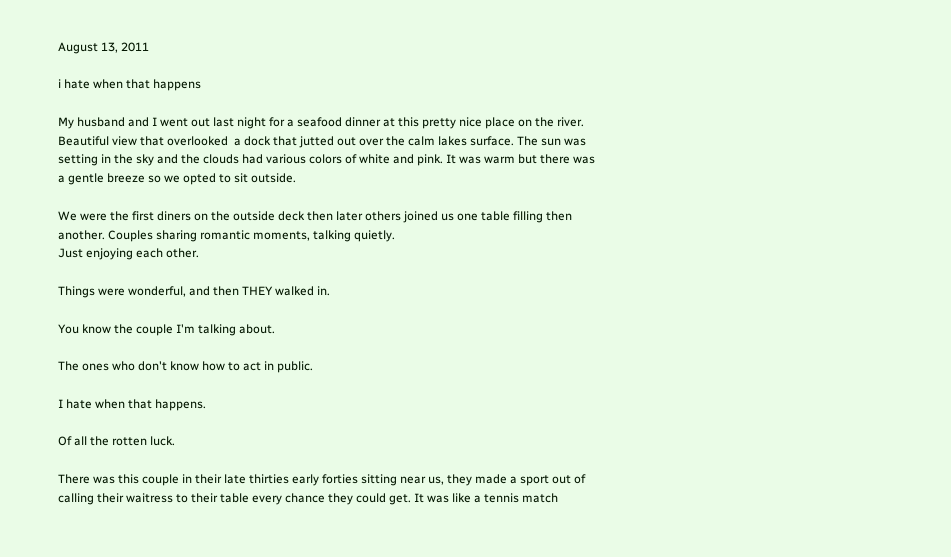August 13, 2011

i hate when that happens

My husband and I went out last night for a seafood dinner at this pretty nice place on the river. Beautiful view that overlooked  a dock that jutted out over the calm lakes surface. The sun was setting in the sky and the clouds had various colors of white and pink. It was warm but there was a gentle breeze so we opted to sit outside.

We were the first diners on the outside deck then later others joined us one table filling then another. Couples sharing romantic moments, talking quietly.
Just enjoying each other.

Things were wonderful, and then THEY walked in.

You know the couple I'm talking about.

The ones who don't know how to act in public.

I hate when that happens.

Of all the rotten luck.

There was this couple in their late thirties early forties sitting near us, they made a sport out of calling their waitress to their table every chance they could get. It was like a tennis match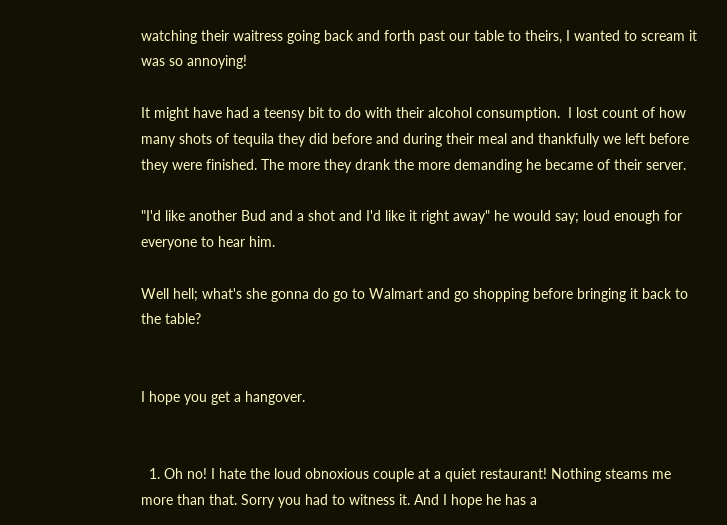watching their waitress going back and forth past our table to theirs, I wanted to scream it was so annoying!

It might have had a teensy bit to do with their alcohol consumption.  I lost count of how many shots of tequila they did before and during their meal and thankfully we left before they were finished. The more they drank the more demanding he became of their server.

"I'd like another Bud and a shot and I'd like it right away" he would say; loud enough for everyone to hear him.

Well hell; what's she gonna do go to Walmart and go shopping before bringing it back to the table?


I hope you get a hangover.


  1. Oh no! I hate the loud obnoxious couple at a quiet restaurant! Nothing steams me more than that. Sorry you had to witness it. And I hope he has a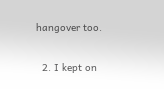hangover too.

  2. I kept on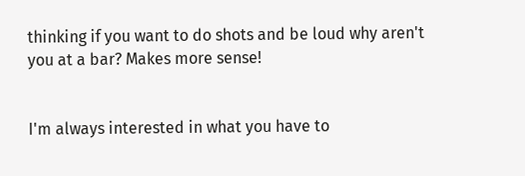thinking if you want to do shots and be loud why aren't you at a bar? Makes more sense!


I'm always interested in what you have to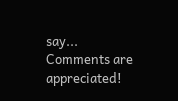say...
Comments are appreciated!